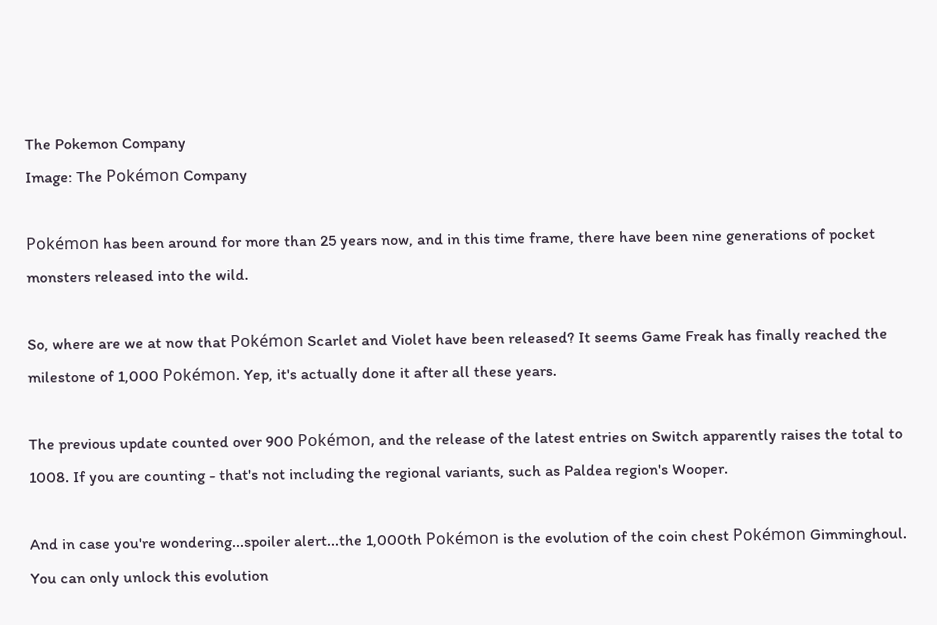The Pokemon Company
Image: The Pokémon Company

Pokémon has been around for more than 25 years now, and in this time frame, there have been nine generations of pocket monsters released into the wild.

So, where are we at now that Pokémon Scarlet and Violet have been released? It seems Game Freak has finally reached the milestone of 1,000 Pokémon. Yep, it's actually done it after all these years.

The previous update counted over 900 Pokémon, and the release of the latest entries on Switch apparently raises the total to 1008. If you are counting - that's not including the regional variants, such as Paldea region's Wooper.

And in case you're wondering...spoiler alert...the 1,000th Pokémon is the evolution of the coin chest Pokémon Gimminghoul. You can only unlock this evolution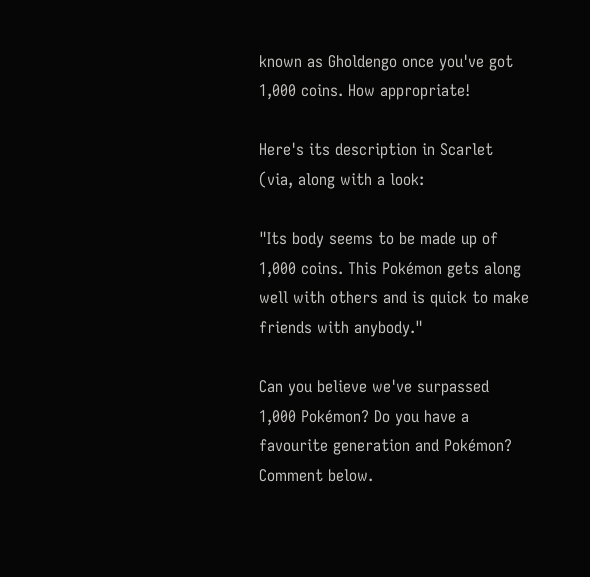known as Gholdengo once you've got 1,000 coins. How appropriate!

Here's its description in Scarlet (via, along with a look:

"Its body seems to be made up of 1,000 coins. This Pokémon gets along well with others and is quick to make friends with anybody."

Can you believe we've surpassed 1,000 Pokémon? Do you have a favourite generation and Pokémon? Comment below.